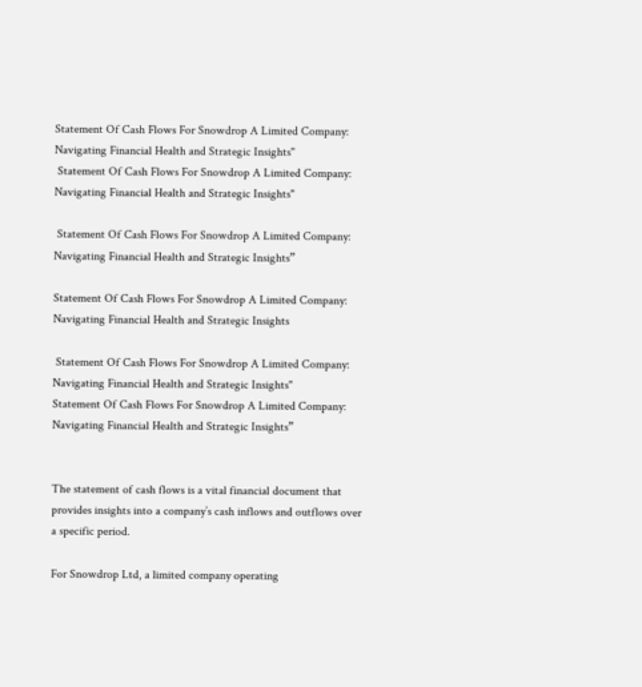Statement Of Cash Flows For Snowdrop A Limited Company: Navigating Financial Health and Strategic Insights"
 Statement Of Cash Flows For Snowdrop A Limited Company: Navigating Financial Health and Strategic Insights"

 Statement Of Cash Flows For Snowdrop A Limited Company: Navigating Financial Health and Strategic Insights”

Statement Of Cash Flows For Snowdrop A Limited Company: Navigating Financial Health and Strategic Insights

 Statement Of Cash Flows For Snowdrop A Limited Company: Navigating Financial Health and Strategic Insights"
Statement Of Cash Flows For Snowdrop A Limited Company: Navigating Financial Health and Strategic Insights”


The statement of cash flows is a vital financial document that provides insights into a company’s cash inflows and outflows over a specific period.

For Snowdrop Ltd, a limited company operating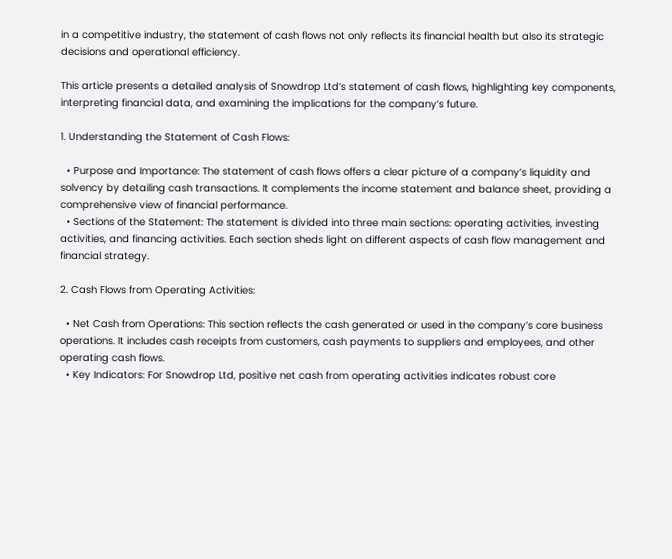in a competitive industry, the statement of cash flows not only reflects its financial health but also its strategic decisions and operational efficiency.

This article presents a detailed analysis of Snowdrop Ltd’s statement of cash flows, highlighting key components, interpreting financial data, and examining the implications for the company’s future.

1. Understanding the Statement of Cash Flows:

  • Purpose and Importance: The statement of cash flows offers a clear picture of a company’s liquidity and solvency by detailing cash transactions. It complements the income statement and balance sheet, providing a comprehensive view of financial performance.
  • Sections of the Statement: The statement is divided into three main sections: operating activities, investing activities, and financing activities. Each section sheds light on different aspects of cash flow management and financial strategy.

2. Cash Flows from Operating Activities:

  • Net Cash from Operations: This section reflects the cash generated or used in the company’s core business operations. It includes cash receipts from customers, cash payments to suppliers and employees, and other operating cash flows.
  • Key Indicators: For Snowdrop Ltd, positive net cash from operating activities indicates robust core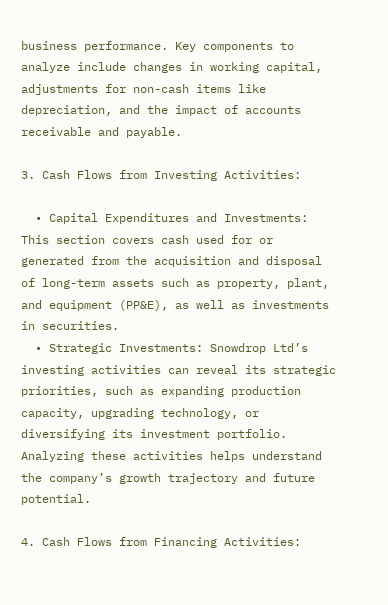business performance. Key components to analyze include changes in working capital, adjustments for non-cash items like depreciation, and the impact of accounts receivable and payable.

3. Cash Flows from Investing Activities:

  • Capital Expenditures and Investments: This section covers cash used for or generated from the acquisition and disposal of long-term assets such as property, plant, and equipment (PP&E), as well as investments in securities.
  • Strategic Investments: Snowdrop Ltd’s investing activities can reveal its strategic priorities, such as expanding production capacity, upgrading technology, or diversifying its investment portfolio. Analyzing these activities helps understand the company’s growth trajectory and future potential.

4. Cash Flows from Financing Activities: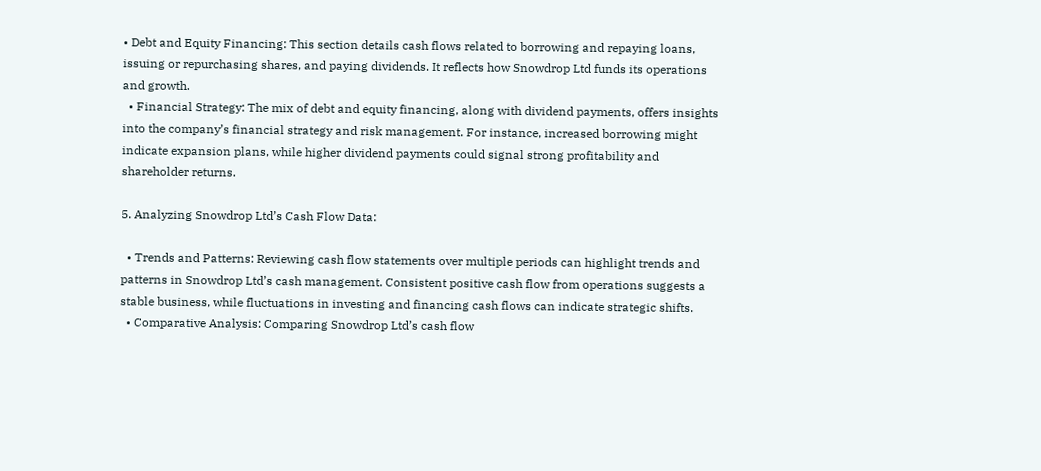• Debt and Equity Financing: This section details cash flows related to borrowing and repaying loans, issuing or repurchasing shares, and paying dividends. It reflects how Snowdrop Ltd funds its operations and growth.
  • Financial Strategy: The mix of debt and equity financing, along with dividend payments, offers insights into the company’s financial strategy and risk management. For instance, increased borrowing might indicate expansion plans, while higher dividend payments could signal strong profitability and shareholder returns.

5. Analyzing Snowdrop Ltd’s Cash Flow Data:

  • Trends and Patterns: Reviewing cash flow statements over multiple periods can highlight trends and patterns in Snowdrop Ltd’s cash management. Consistent positive cash flow from operations suggests a stable business, while fluctuations in investing and financing cash flows can indicate strategic shifts.
  • Comparative Analysis: Comparing Snowdrop Ltd’s cash flow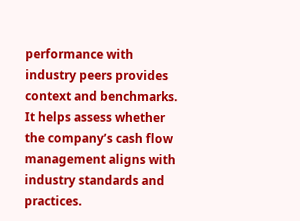performance with industry peers provides context and benchmarks. It helps assess whether the company’s cash flow management aligns with industry standards and practices.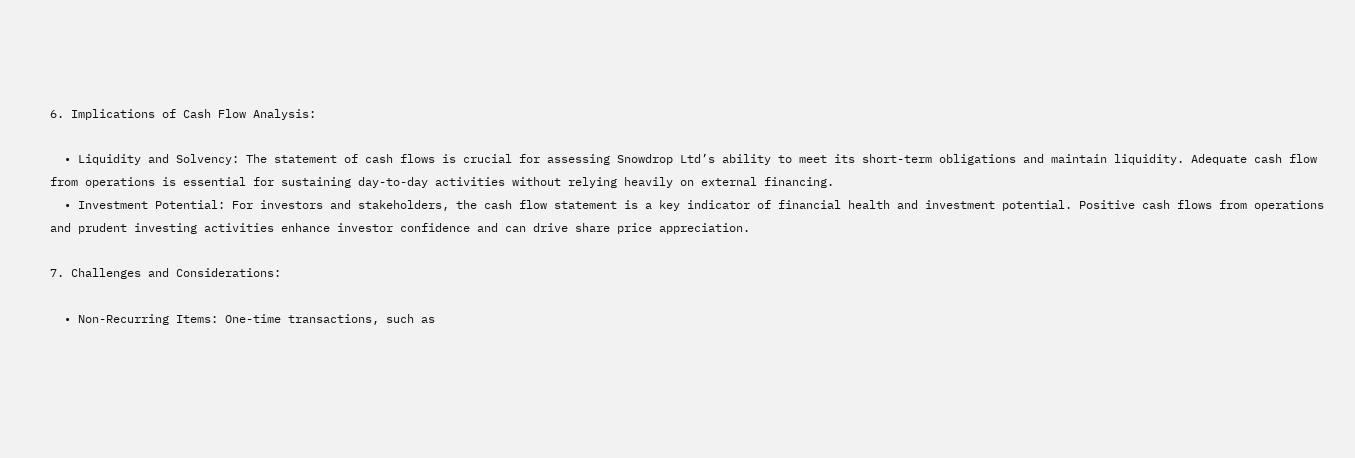6. Implications of Cash Flow Analysis:

  • Liquidity and Solvency: The statement of cash flows is crucial for assessing Snowdrop Ltd’s ability to meet its short-term obligations and maintain liquidity. Adequate cash flow from operations is essential for sustaining day-to-day activities without relying heavily on external financing.
  • Investment Potential: For investors and stakeholders, the cash flow statement is a key indicator of financial health and investment potential. Positive cash flows from operations and prudent investing activities enhance investor confidence and can drive share price appreciation.

7. Challenges and Considerations:

  • Non-Recurring Items: One-time transactions, such as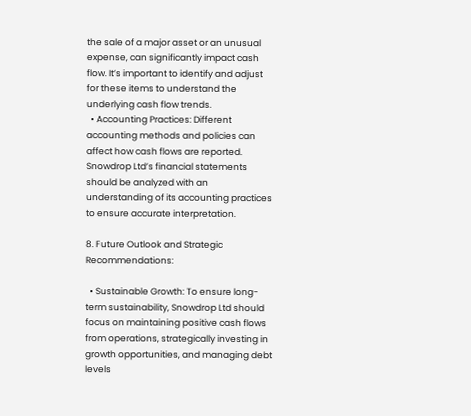the sale of a major asset or an unusual expense, can significantly impact cash flow. It’s important to identify and adjust for these items to understand the underlying cash flow trends.
  • Accounting Practices: Different accounting methods and policies can affect how cash flows are reported. Snowdrop Ltd’s financial statements should be analyzed with an understanding of its accounting practices to ensure accurate interpretation.

8. Future Outlook and Strategic Recommendations:

  • Sustainable Growth: To ensure long-term sustainability, Snowdrop Ltd should focus on maintaining positive cash flows from operations, strategically investing in growth opportunities, and managing debt levels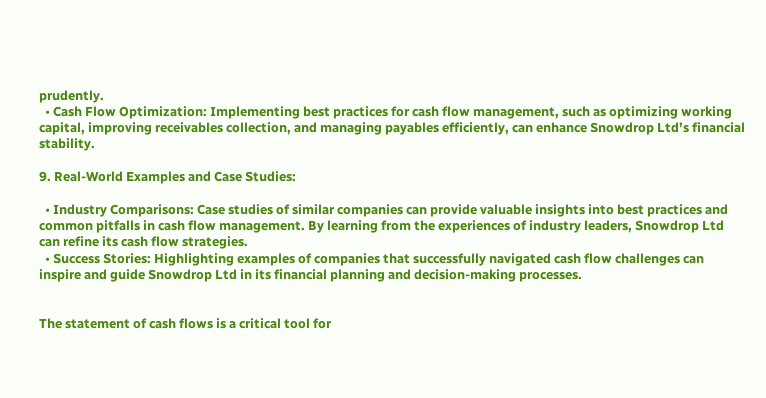prudently.
  • Cash Flow Optimization: Implementing best practices for cash flow management, such as optimizing working capital, improving receivables collection, and managing payables efficiently, can enhance Snowdrop Ltd’s financial stability.

9. Real-World Examples and Case Studies:

  • Industry Comparisons: Case studies of similar companies can provide valuable insights into best practices and common pitfalls in cash flow management. By learning from the experiences of industry leaders, Snowdrop Ltd can refine its cash flow strategies.
  • Success Stories: Highlighting examples of companies that successfully navigated cash flow challenges can inspire and guide Snowdrop Ltd in its financial planning and decision-making processes.


The statement of cash flows is a critical tool for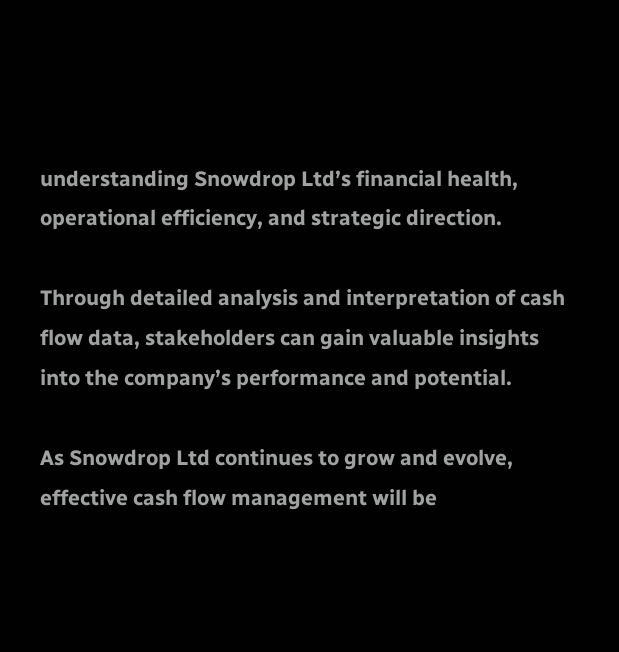understanding Snowdrop Ltd’s financial health, operational efficiency, and strategic direction.

Through detailed analysis and interpretation of cash flow data, stakeholders can gain valuable insights into the company’s performance and potential.

As Snowdrop Ltd continues to grow and evolve, effective cash flow management will be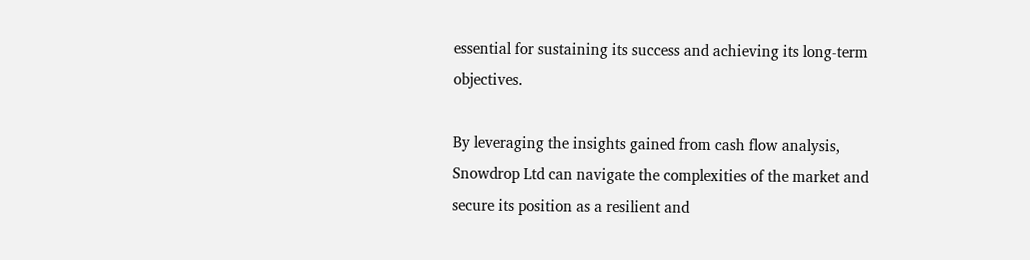essential for sustaining its success and achieving its long-term objectives.

By leveraging the insights gained from cash flow analysis, Snowdrop Ltd can navigate the complexities of the market and secure its position as a resilient and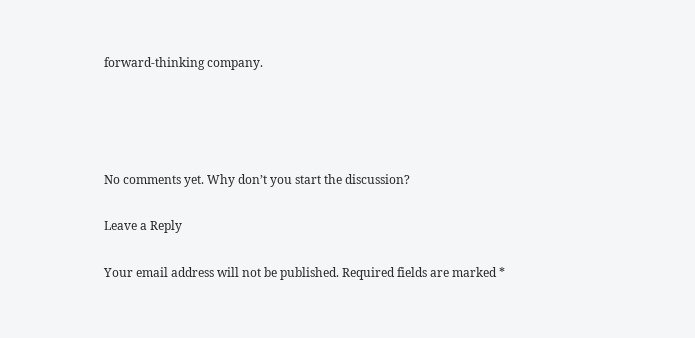forward-thinking company.




No comments yet. Why don’t you start the discussion?

Leave a Reply

Your email address will not be published. Required fields are marked *